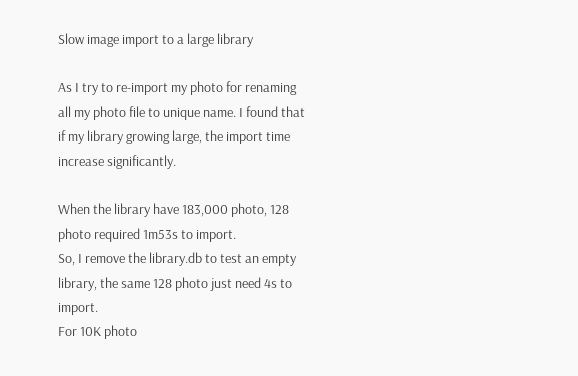Slow image import to a large library

As I try to re-import my photo for renaming all my photo file to unique name. I found that if my library growing large, the import time increase significantly.

When the library have 183,000 photo, 128 photo required 1m53s to import.
So, I remove the library.db to test an empty library, the same 128 photo just need 4s to import.
For 10K photo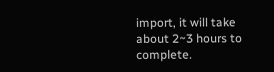import, it will take about 2~3 hours to complete.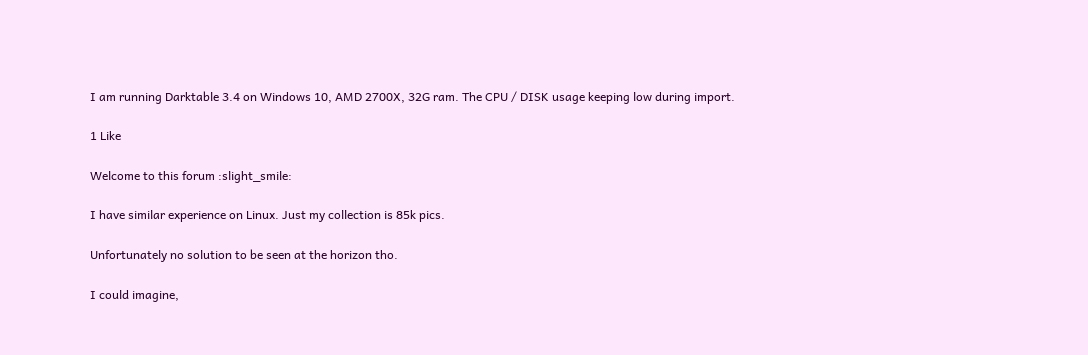I am running Darktable 3.4 on Windows 10, AMD 2700X, 32G ram. The CPU / DISK usage keeping low during import.

1 Like

Welcome to this forum :slight_smile:

I have similar experience on Linux. Just my collection is 85k pics.

Unfortunately no solution to be seen at the horizon tho.

I could imagine,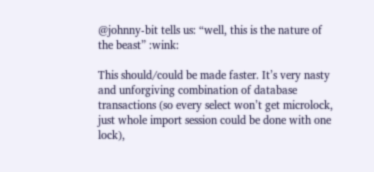@johnny-bit tells us: “well, this is the nature of the beast” :wink:

This should/could be made faster. It’s very nasty and unforgiving combination of database transactions (so every select won’t get microlock, just whole import session could be done with one lock),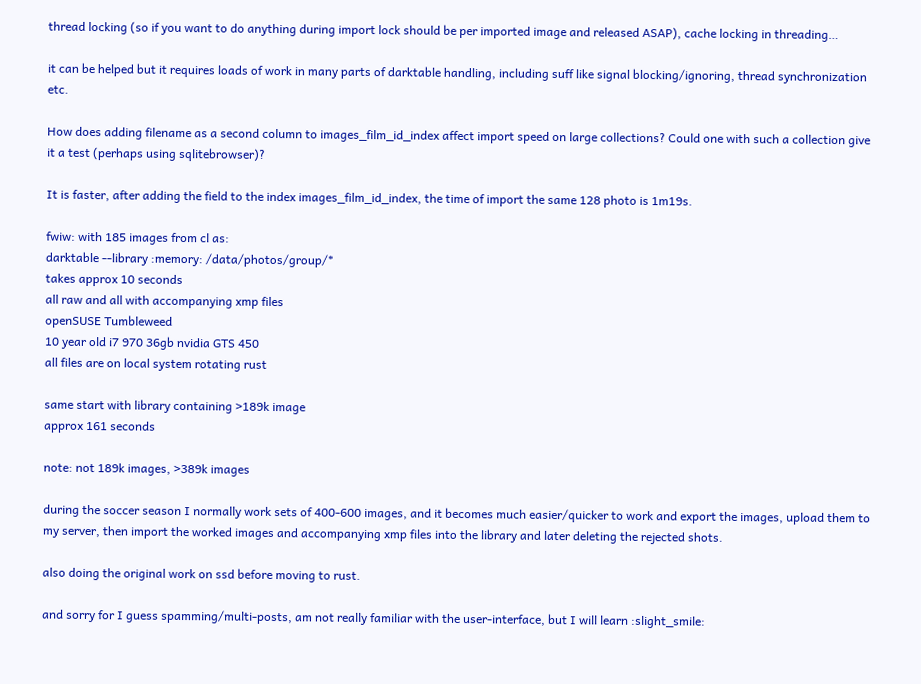thread locking (so if you want to do anything during import lock should be per imported image and released ASAP), cache locking in threading…

it can be helped but it requires loads of work in many parts of darktable handling, including suff like signal blocking/ignoring, thread synchronization etc.

How does adding filename as a second column to images_film_id_index affect import speed on large collections? Could one with such a collection give it a test (perhaps using sqlitebrowser)?

It is faster, after adding the field to the index images_film_id_index, the time of import the same 128 photo is 1m19s.

fwiw: with 185 images from cl as:
darktable --library :memory: /data/photos/group/*
takes approx 10 seconds
all raw and all with accompanying xmp files
openSUSE Tumbleweed
10 year old i7 970 36gb nvidia GTS 450
all files are on local system rotating rust

same start with library containing >189k image
approx 161 seconds

note: not 189k images, >389k images

during the soccer season I normally work sets of 400-600 images, and it becomes much easier/quicker to work and export the images, upload them to my server, then import the worked images and accompanying xmp files into the library and later deleting the rejected shots.

also doing the original work on ssd before moving to rust.

and sorry for I guess spamming/multi-posts, am not really familiar with the user-interface, but I will learn :slight_smile: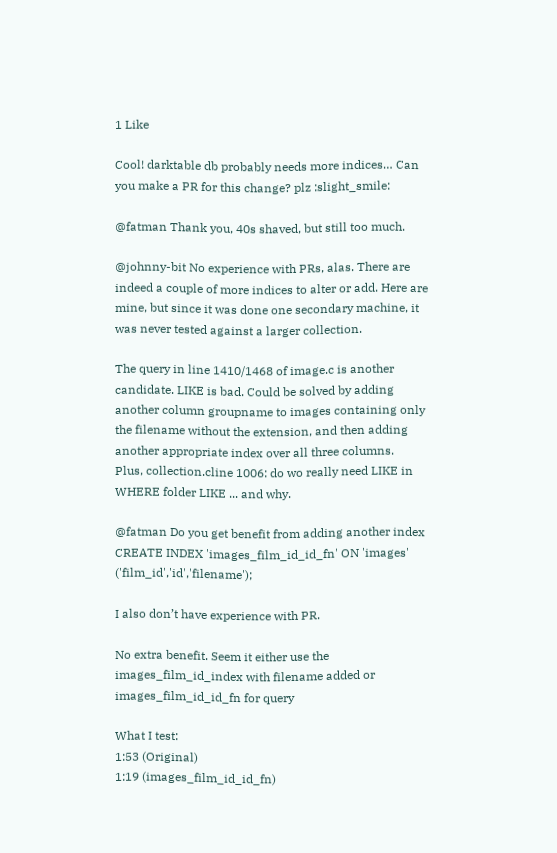1 Like

Cool! darktable db probably needs more indices… Can you make a PR for this change? plz :slight_smile:

@fatman Thank you, 40s shaved, but still too much.

@johnny-bit No experience with PRs, alas. There are indeed a couple of more indices to alter or add. Here are mine, but since it was done one secondary machine, it was never tested against a larger collection.

The query in line 1410/1468 of image.c is another candidate. LIKE is bad. Could be solved by adding another column groupname to images containing only the filename without the extension, and then adding another appropriate index over all three columns.
Plus, collection.cline 1006: do wo really need LIKE in WHERE folder LIKE ... and why.

@fatman Do you get benefit from adding another index CREATE INDEX 'images_film_id_id_fn' ON 'images' ('film_id','id','filename');

I also don’t have experience with PR.

No extra benefit. Seem it either use the images_film_id_index with filename added or images_film_id_id_fn for query

What I test:
1:53 (Original)
1:19 (images_film_id_id_fn)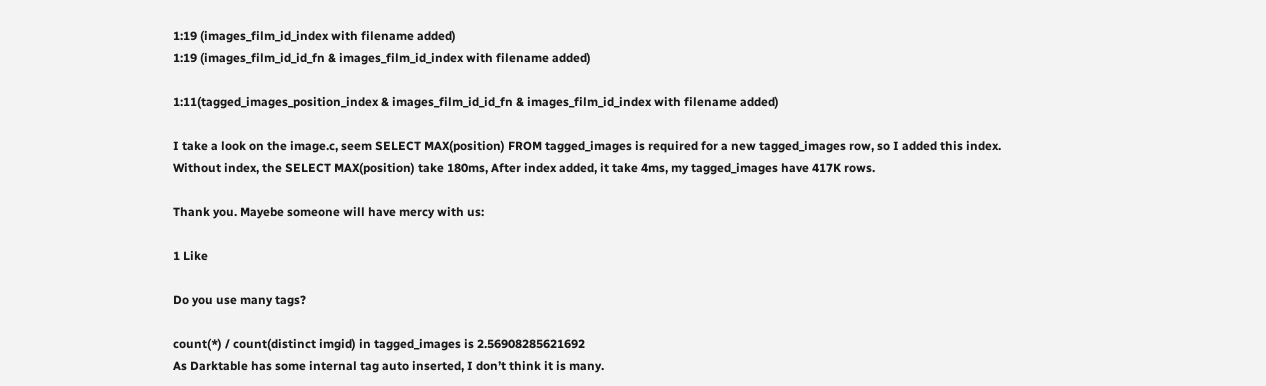1:19 (images_film_id_index with filename added)
1:19 (images_film_id_id_fn & images_film_id_index with filename added)

1:11(tagged_images_position_index & images_film_id_id_fn & images_film_id_index with filename added)

I take a look on the image.c, seem SELECT MAX(position) FROM tagged_images is required for a new tagged_images row, so I added this index.
Without index, the SELECT MAX(position) take 180ms, After index added, it take 4ms, my tagged_images have 417K rows.

Thank you. Mayebe someone will have mercy with us:

1 Like

Do you use many tags?

count(*) / count(distinct imgid) in tagged_images is 2.56908285621692
As Darktable has some internal tag auto inserted, I don’t think it is many.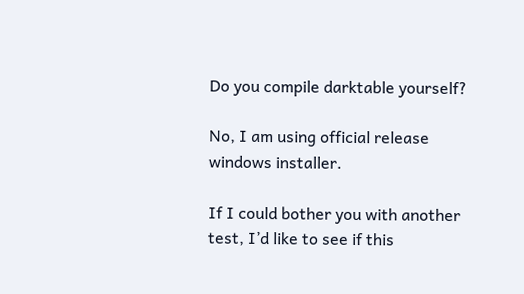Do you compile darktable yourself?

No, I am using official release windows installer.

If I could bother you with another test, I’d like to see if this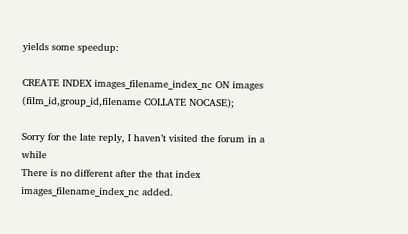yields some speedup:

CREATE INDEX images_filename_index_nc ON images (film_id,group_id,filename COLLATE NOCASE);

Sorry for the late reply, I haven’t visited the forum in a while
There is no different after the that index images_filename_index_nc added.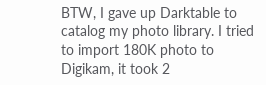BTW, I gave up Darktable to catalog my photo library. I tried to import 180K photo to Digikam, it took 2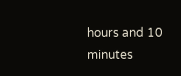hours and 10 minutes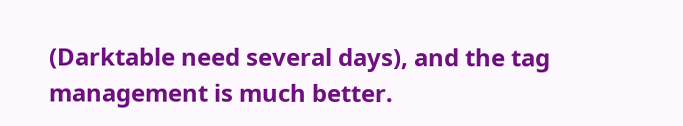(Darktable need several days), and the tag management is much better.